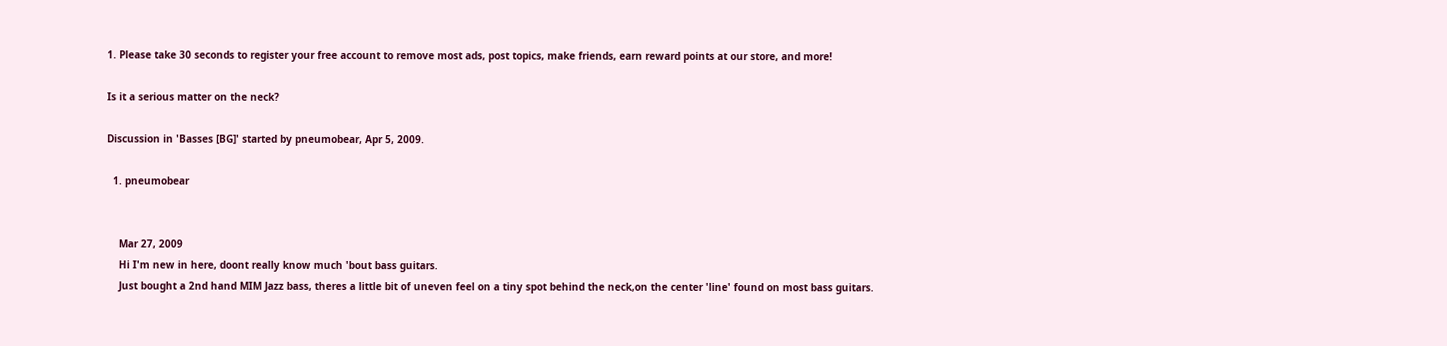1. Please take 30 seconds to register your free account to remove most ads, post topics, make friends, earn reward points at our store, and more!

Is it a serious matter on the neck?

Discussion in 'Basses [BG]' started by pneumobear, Apr 5, 2009.

  1. pneumobear


    Mar 27, 2009
    Hi I'm new in here, doont really know much 'bout bass guitars.
    Just bought a 2nd hand MIM Jazz bass, theres a little bit of uneven feel on a tiny spot behind the neck,on the center 'line' found on most bass guitars.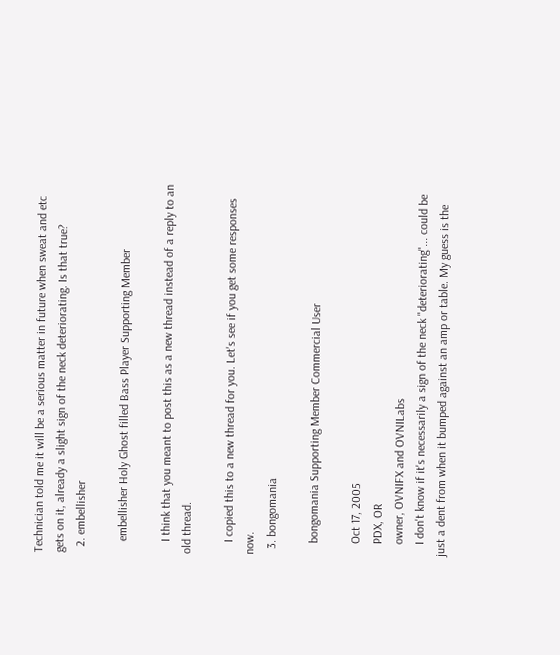Technician told me it will be a serious matter in future when sweat and etc gets on it, already a slight sign of the neck deteriorating. Is that true?
  2. embellisher

    embellisher Holy Ghost filled Bass Player Supporting Member

    I think that you meant to post this as a new thread instead of a reply to an old thread.

    I copied this to a new thread for you. Let's see if you get some responses now.
  3. bongomania

    bongomania Supporting Member Commercial User

    Oct 17, 2005
    PDX, OR
    owner, OVNIFX and OVNILabs
    I don't know if it's necessarily a sign of the neck "deteriorating"... could be just a dent from when it bumped against an amp or table. My guess is the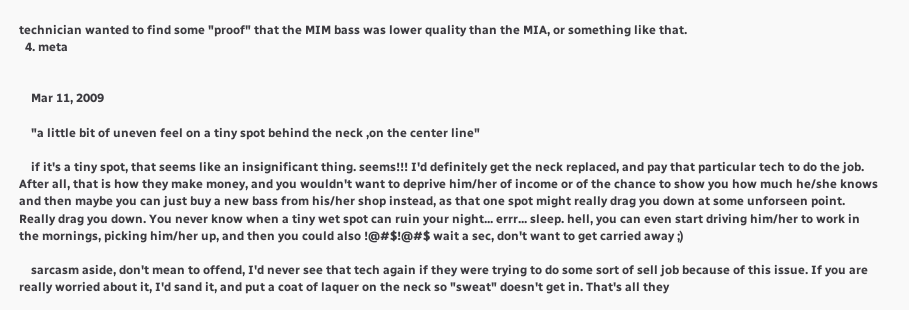technician wanted to find some "proof" that the MIM bass was lower quality than the MIA, or something like that.
  4. meta


    Mar 11, 2009

    "a little bit of uneven feel on a tiny spot behind the neck ,on the center line"

    if it's a tiny spot, that seems like an insignificant thing. seems!!! I'd definitely get the neck replaced, and pay that particular tech to do the job. After all, that is how they make money, and you wouldn't want to deprive him/her of income or of the chance to show you how much he/she knows and then maybe you can just buy a new bass from his/her shop instead, as that one spot might really drag you down at some unforseen point. Really drag you down. You never know when a tiny wet spot can ruin your night... errr... sleep. hell, you can even start driving him/her to work in the mornings, picking him/her up, and then you could also !@#$!@#$ wait a sec, don't want to get carried away ;)

    sarcasm aside, don't mean to offend, I'd never see that tech again if they were trying to do some sort of sell job because of this issue. If you are really worried about it, I'd sand it, and put a coat of laquer on the neck so "sweat" doesn't get in. That's all they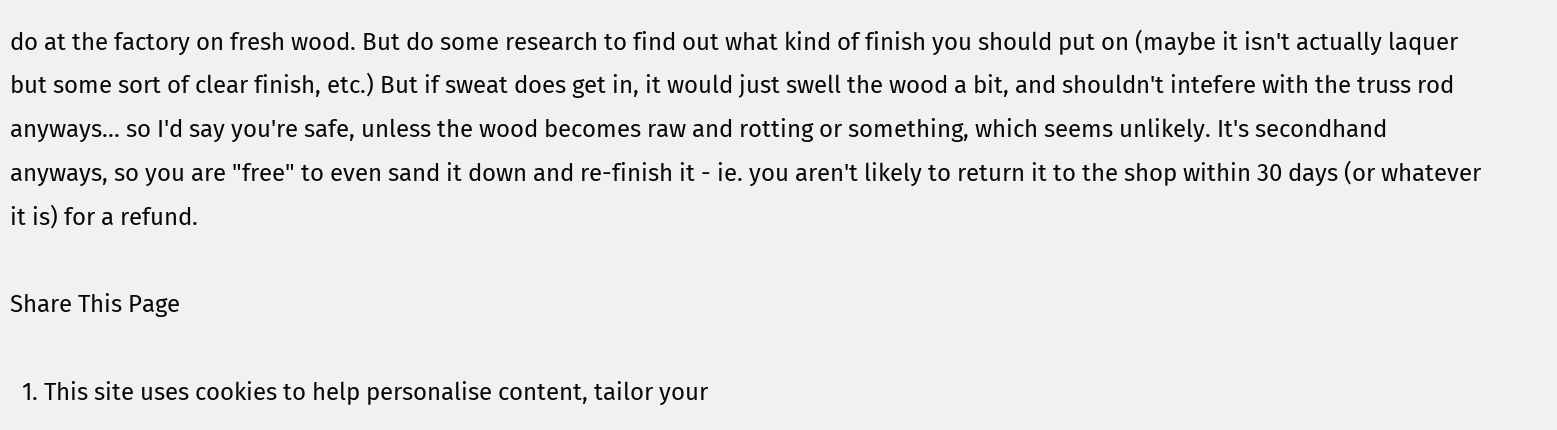do at the factory on fresh wood. But do some research to find out what kind of finish you should put on (maybe it isn't actually laquer but some sort of clear finish, etc.) But if sweat does get in, it would just swell the wood a bit, and shouldn't intefere with the truss rod anyways... so I'd say you're safe, unless the wood becomes raw and rotting or something, which seems unlikely. It's secondhand anyways, so you are "free" to even sand it down and re-finish it - ie. you aren't likely to return it to the shop within 30 days (or whatever it is) for a refund.

Share This Page

  1. This site uses cookies to help personalise content, tailor your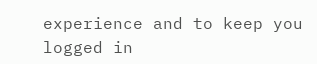experience and to keep you logged in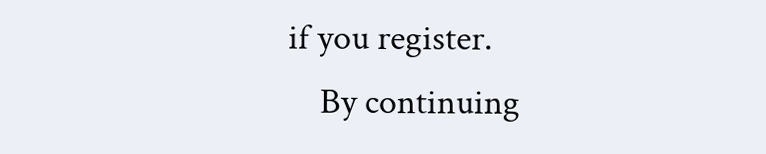if you register.
    By continuing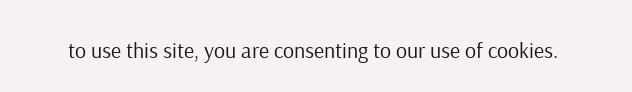to use this site, you are consenting to our use of cookies.